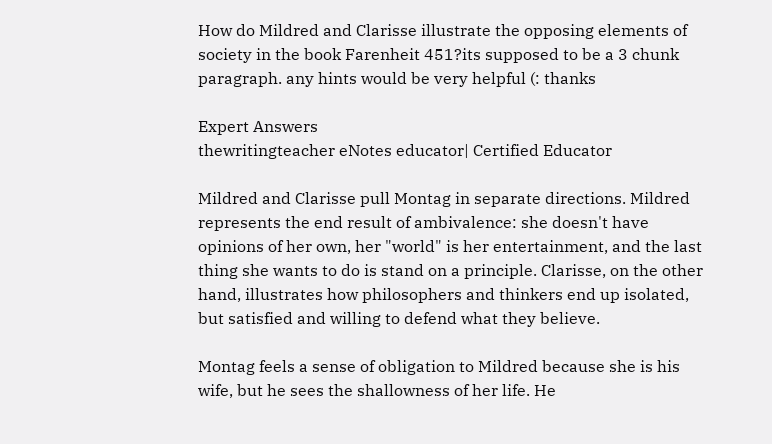How do Mildred and Clarisse illustrate the opposing elements of society in the book Farenheit 451?its supposed to be a 3 chunk paragraph. any hints would be very helpful (: thanks

Expert Answers
thewritingteacher eNotes educator| Certified Educator

Mildred and Clarisse pull Montag in separate directions. Mildred represents the end result of ambivalence: she doesn't have opinions of her own, her "world" is her entertainment, and the last thing she wants to do is stand on a principle. Clarisse, on the other hand, illustrates how philosophers and thinkers end up isolated, but satisfied and willing to defend what they believe.

Montag feels a sense of obligation to Mildred because she is his wife, but he sees the shallowness of her life. He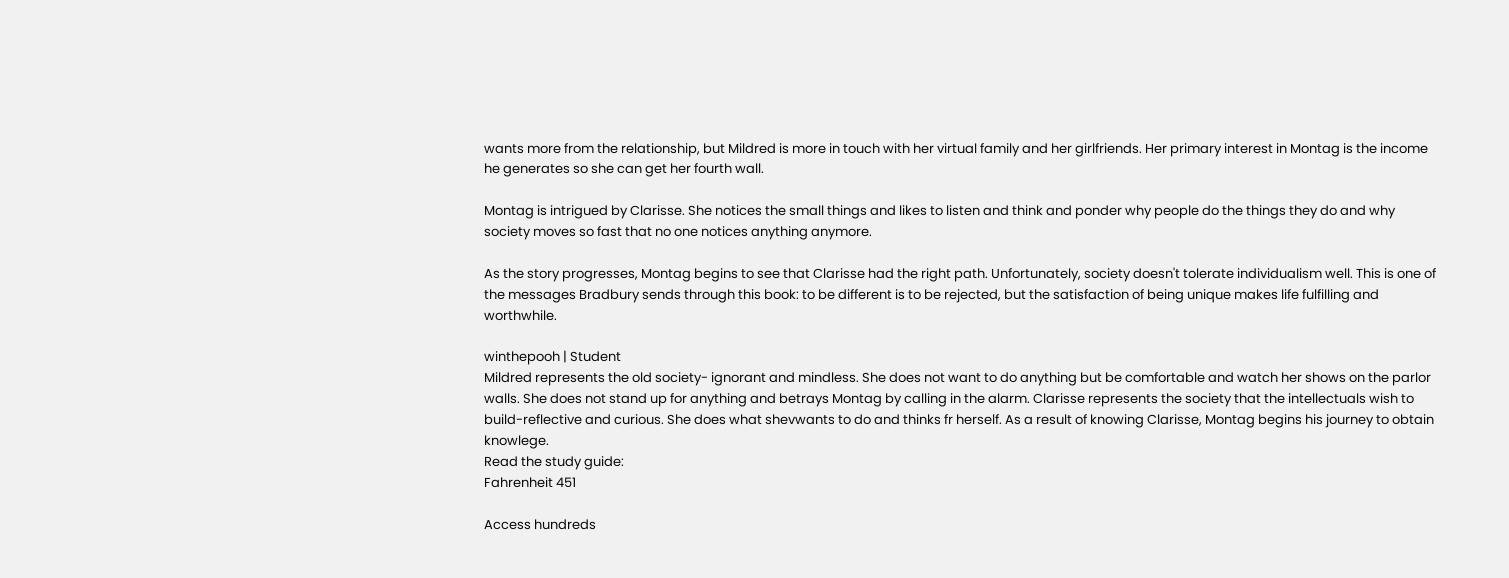wants more from the relationship, but Mildred is more in touch with her virtual family and her girlfriends. Her primary interest in Montag is the income he generates so she can get her fourth wall.

Montag is intrigued by Clarisse. She notices the small things and likes to listen and think and ponder why people do the things they do and why society moves so fast that no one notices anything anymore.

As the story progresses, Montag begins to see that Clarisse had the right path. Unfortunately, society doesn't tolerate individualism well. This is one of the messages Bradbury sends through this book: to be different is to be rejected, but the satisfaction of being unique makes life fulfilling and worthwhile.

winthepooh | Student
Mildred represents the old society- ignorant and mindless. She does not want to do anything but be comfortable and watch her shows on the parlor walls. She does not stand up for anything and betrays Montag by calling in the alarm. Clarisse represents the society that the intellectuals wish to build-reflective and curious. She does what shevwants to do and thinks fr herself. As a result of knowing Clarisse, Montag begins his journey to obtain knowlege.
Read the study guide:
Fahrenheit 451

Access hundreds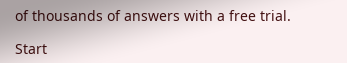of thousands of answers with a free trial.

Start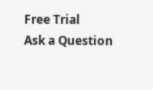Free Trial
Ask a Question